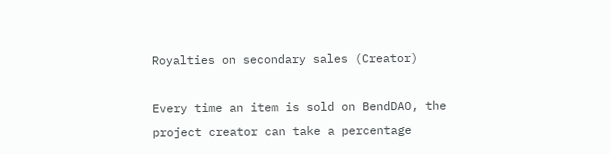Royalties on secondary sales (Creator)

Every time an item is sold on BendDAO, the project creator can take a percentage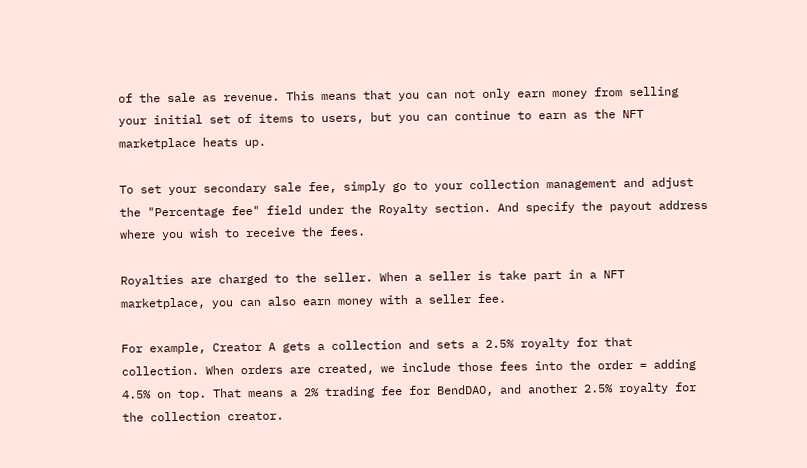of the sale as revenue. This means that you can not only earn money from selling your initial set of items to users, but you can continue to earn as the NFT marketplace heats up.

To set your secondary sale fee, simply go to your collection management and adjust the "Percentage fee" field under the Royalty section. And specify the payout address where you wish to receive the fees.

Royalties are charged to the seller. When a seller is take part in a NFT marketplace, you can also earn money with a seller fee.

For example, Creator A gets a collection and sets a 2.5% royalty for that collection. When orders are created, we include those fees into the order = adding 4.5% on top. That means a 2% trading fee for BendDAO, and another 2.5% royalty for the collection creator.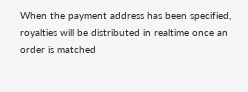When the payment address has been specified, royalties will be distributed in realtime once an order is matched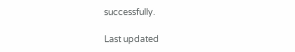successfully.

Last updated